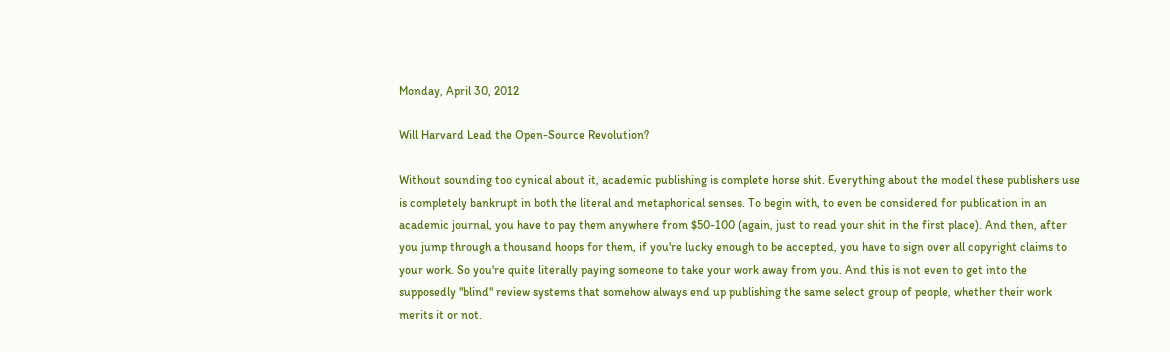Monday, April 30, 2012

Will Harvard Lead the Open-Source Revolution?

Without sounding too cynical about it, academic publishing is complete horse shit. Everything about the model these publishers use is completely bankrupt in both the literal and metaphorical senses. To begin with, to even be considered for publication in an academic journal, you have to pay them anywhere from $50-100 (again, just to read your shit in the first place). And then, after you jump through a thousand hoops for them, if you're lucky enough to be accepted, you have to sign over all copyright claims to your work. So you're quite literally paying someone to take your work away from you. And this is not even to get into the supposedly "blind" review systems that somehow always end up publishing the same select group of people, whether their work merits it or not.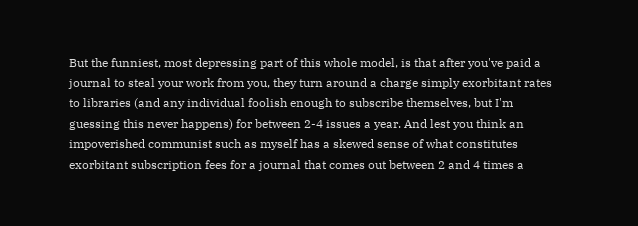But the funniest, most depressing part of this whole model, is that after you've paid a journal to steal your work from you, they turn around a charge simply exorbitant rates to libraries (and any individual foolish enough to subscribe themselves, but I'm guessing this never happens) for between 2-4 issues a year. And lest you think an impoverished communist such as myself has a skewed sense of what constitutes exorbitant subscription fees for a journal that comes out between 2 and 4 times a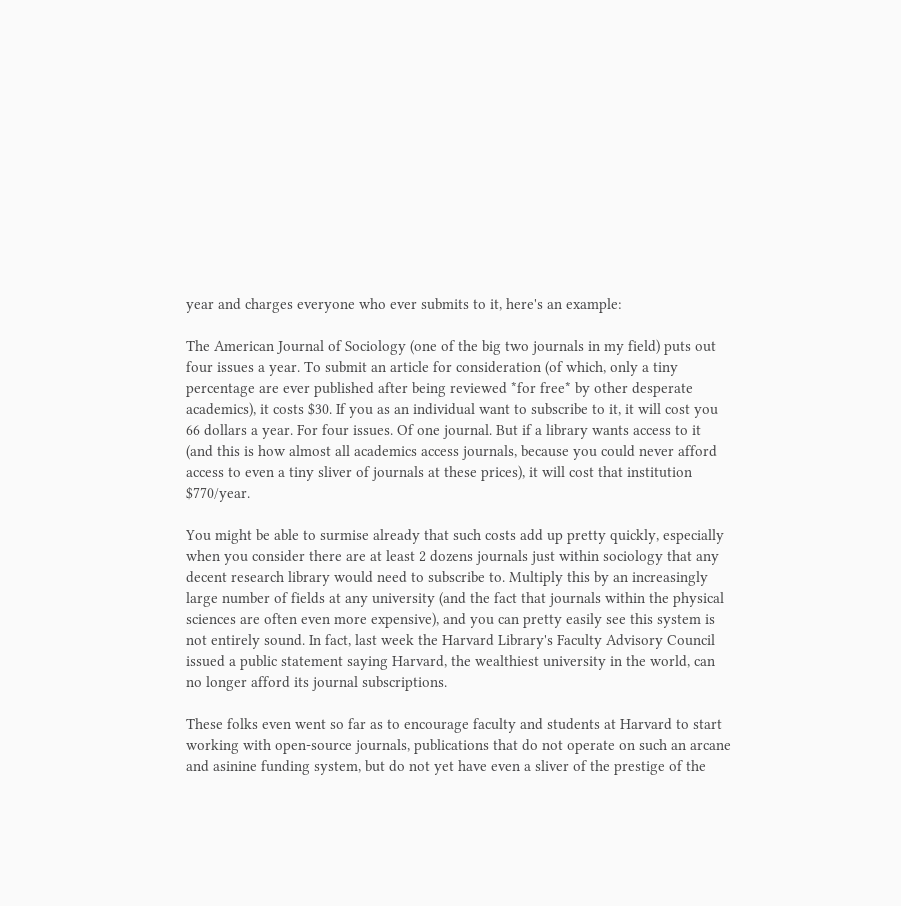year and charges everyone who ever submits to it, here's an example:

The American Journal of Sociology (one of the big two journals in my field) puts out four issues a year. To submit an article for consideration (of which, only a tiny percentage are ever published after being reviewed *for free* by other desperate academics), it costs $30. If you as an individual want to subscribe to it, it will cost you 66 dollars a year. For four issues. Of one journal. But if a library wants access to it (and this is how almost all academics access journals, because you could never afford access to even a tiny sliver of journals at these prices), it will cost that institution $770/year.

You might be able to surmise already that such costs add up pretty quickly, especially when you consider there are at least 2 dozens journals just within sociology that any decent research library would need to subscribe to. Multiply this by an increasingly large number of fields at any university (and the fact that journals within the physical sciences are often even more expensive), and you can pretty easily see this system is not entirely sound. In fact, last week the Harvard Library's Faculty Advisory Council issued a public statement saying Harvard, the wealthiest university in the world, can no longer afford its journal subscriptions.

These folks even went so far as to encourage faculty and students at Harvard to start working with open-source journals, publications that do not operate on such an arcane and asinine funding system, but do not yet have even a sliver of the prestige of the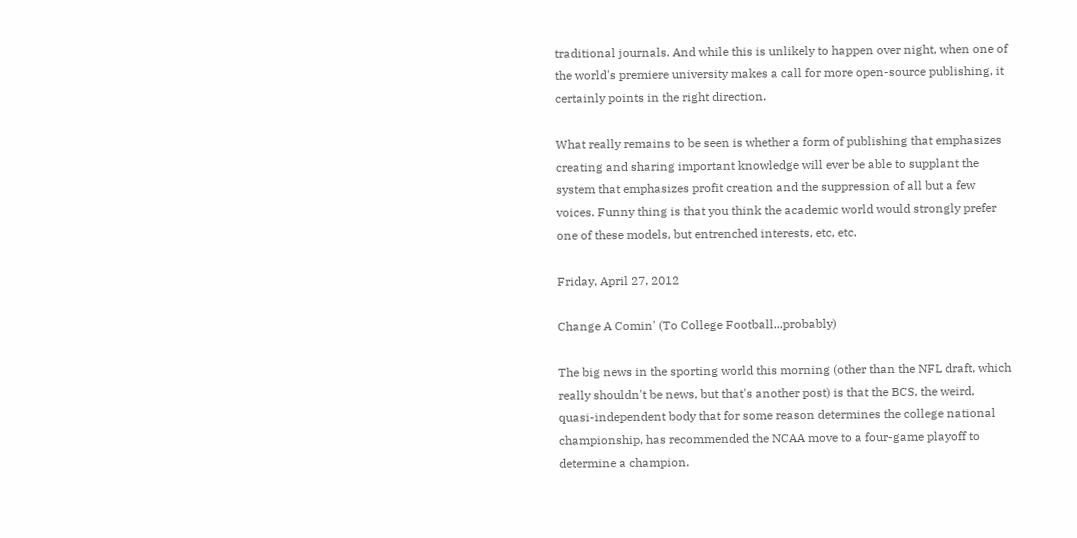traditional journals. And while this is unlikely to happen over night, when one of the world's premiere university makes a call for more open-source publishing, it certainly points in the right direction.

What really remains to be seen is whether a form of publishing that emphasizes creating and sharing important knowledge will ever be able to supplant the system that emphasizes profit creation and the suppression of all but a few voices. Funny thing is that you think the academic world would strongly prefer one of these models, but entrenched interests, etc, etc.

Friday, April 27, 2012

Change A Comin' (To College Football...probably)

The big news in the sporting world this morning (other than the NFL draft, which really shouldn't be news, but that's another post) is that the BCS, the weird, quasi-independent body that for some reason determines the college national championship, has recommended the NCAA move to a four-game playoff to determine a champion.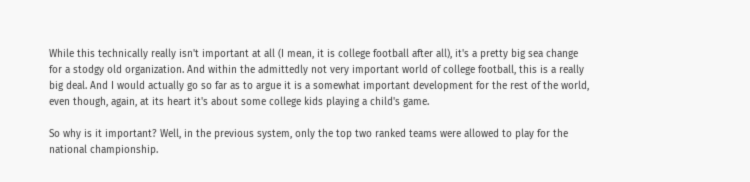While this technically really isn't important at all (I mean, it is college football after all), it's a pretty big sea change for a stodgy old organization. And within the admittedly not very important world of college football, this is a really big deal. And I would actually go so far as to argue it is a somewhat important development for the rest of the world, even though, again, at its heart it's about some college kids playing a child's game.

So why is it important? Well, in the previous system, only the top two ranked teams were allowed to play for the national championship.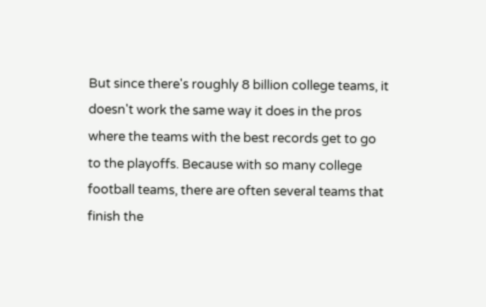But since there's roughly 8 billion college teams, it doesn't work the same way it does in the pros where the teams with the best records get to go to the playoffs. Because with so many college football teams, there are often several teams that finish the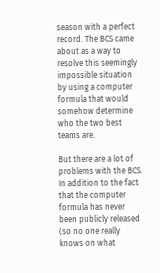season with a perfect record. The BCS came about as a way to resolve this seemingly impossible situation by using a computer formula that would somehow determine who the two best teams are.

But there are a lot of problems with the BCS. In addition to the fact that the computer formula has never been publicly released (so no one really knows on what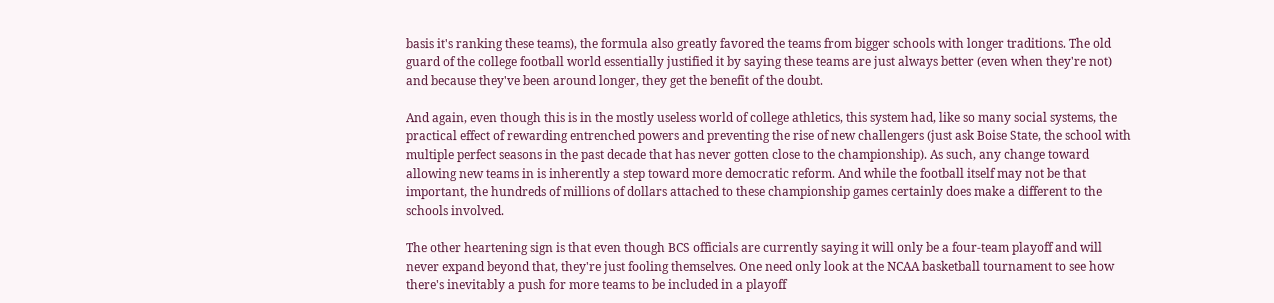basis it's ranking these teams), the formula also greatly favored the teams from bigger schools with longer traditions. The old guard of the college football world essentially justified it by saying these teams are just always better (even when they're not) and because they've been around longer, they get the benefit of the doubt.

And again, even though this is in the mostly useless world of college athletics, this system had, like so many social systems, the practical effect of rewarding entrenched powers and preventing the rise of new challengers (just ask Boise State, the school with multiple perfect seasons in the past decade that has never gotten close to the championship). As such, any change toward allowing new teams in is inherently a step toward more democratic reform. And while the football itself may not be that important, the hundreds of millions of dollars attached to these championship games certainly does make a different to the schools involved.

The other heartening sign is that even though BCS officials are currently saying it will only be a four-team playoff and will never expand beyond that, they're just fooling themselves. One need only look at the NCAA basketball tournament to see how there's inevitably a push for more teams to be included in a playoff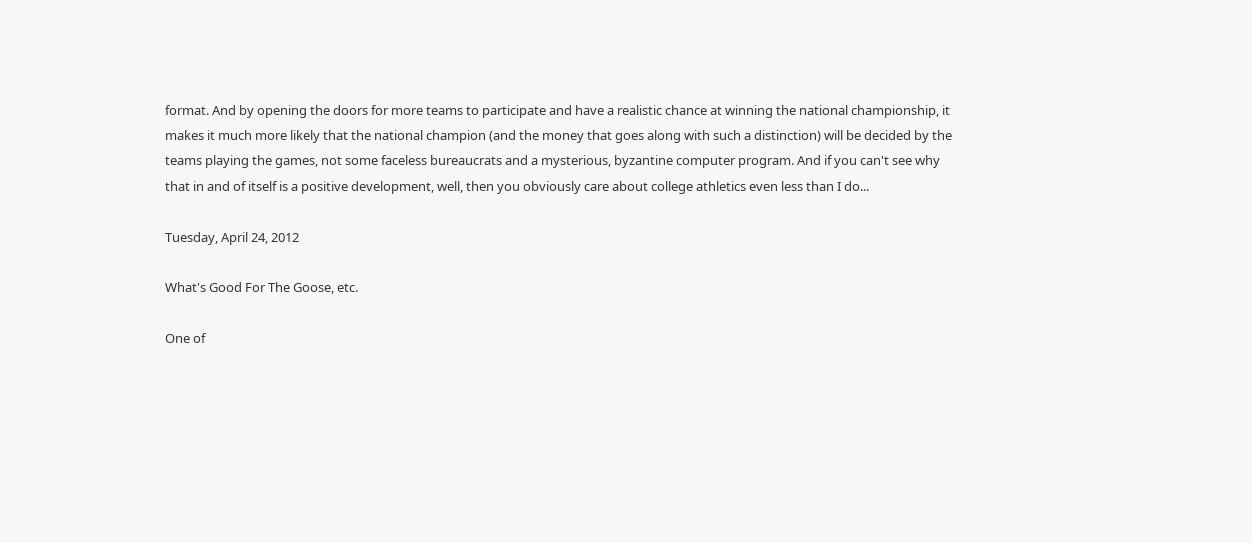format. And by opening the doors for more teams to participate and have a realistic chance at winning the national championship, it makes it much more likely that the national champion (and the money that goes along with such a distinction) will be decided by the teams playing the games, not some faceless bureaucrats and a mysterious, byzantine computer program. And if you can't see why that in and of itself is a positive development, well, then you obviously care about college athletics even less than I do...

Tuesday, April 24, 2012

What's Good For The Goose, etc.

One of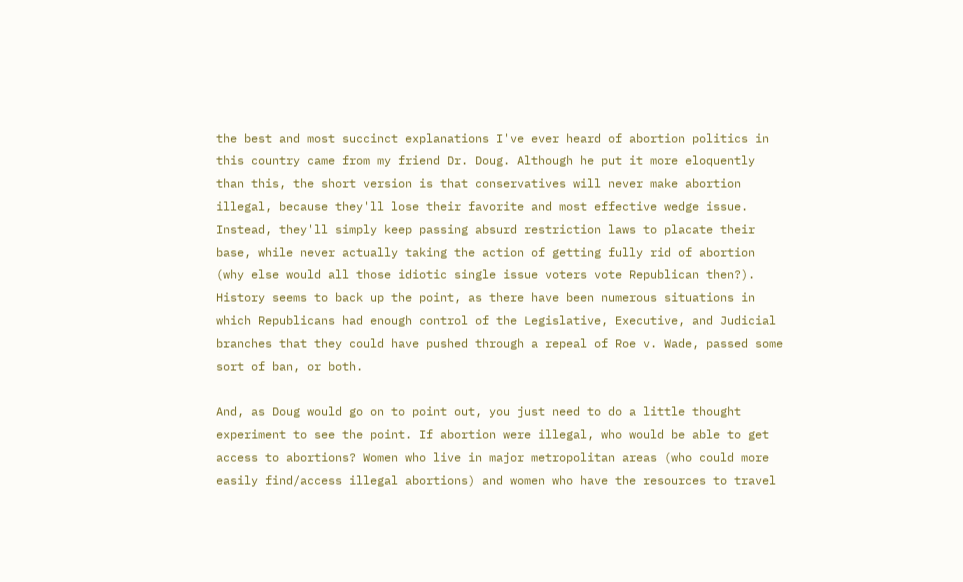the best and most succinct explanations I've ever heard of abortion politics in this country came from my friend Dr. Doug. Although he put it more eloquently than this, the short version is that conservatives will never make abortion illegal, because they'll lose their favorite and most effective wedge issue. Instead, they'll simply keep passing absurd restriction laws to placate their base, while never actually taking the action of getting fully rid of abortion (why else would all those idiotic single issue voters vote Republican then?). History seems to back up the point, as there have been numerous situations in which Republicans had enough control of the Legislative, Executive, and Judicial branches that they could have pushed through a repeal of Roe v. Wade, passed some sort of ban, or both.

And, as Doug would go on to point out, you just need to do a little thought experiment to see the point. If abortion were illegal, who would be able to get access to abortions? Women who live in major metropolitan areas (who could more easily find/access illegal abortions) and women who have the resources to travel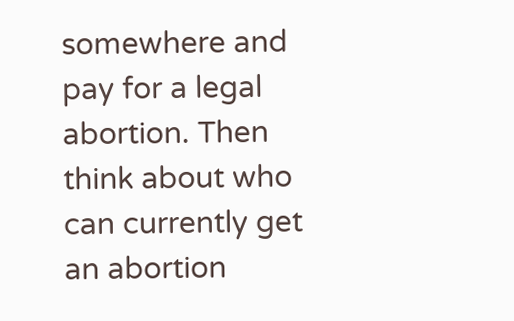somewhere and pay for a legal abortion. Then think about who can currently get an abortion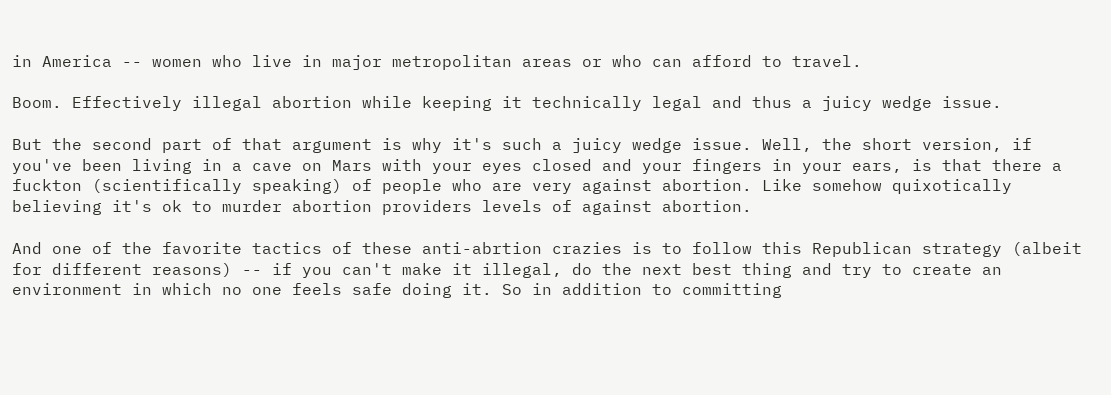in America -- women who live in major metropolitan areas or who can afford to travel.

Boom. Effectively illegal abortion while keeping it technically legal and thus a juicy wedge issue.

But the second part of that argument is why it's such a juicy wedge issue. Well, the short version, if you've been living in a cave on Mars with your eyes closed and your fingers in your ears, is that there a fuckton (scientifically speaking) of people who are very against abortion. Like somehow quixotically believing it's ok to murder abortion providers levels of against abortion.

And one of the favorite tactics of these anti-abrtion crazies is to follow this Republican strategy (albeit for different reasons) -- if you can't make it illegal, do the next best thing and try to create an environment in which no one feels safe doing it. So in addition to committing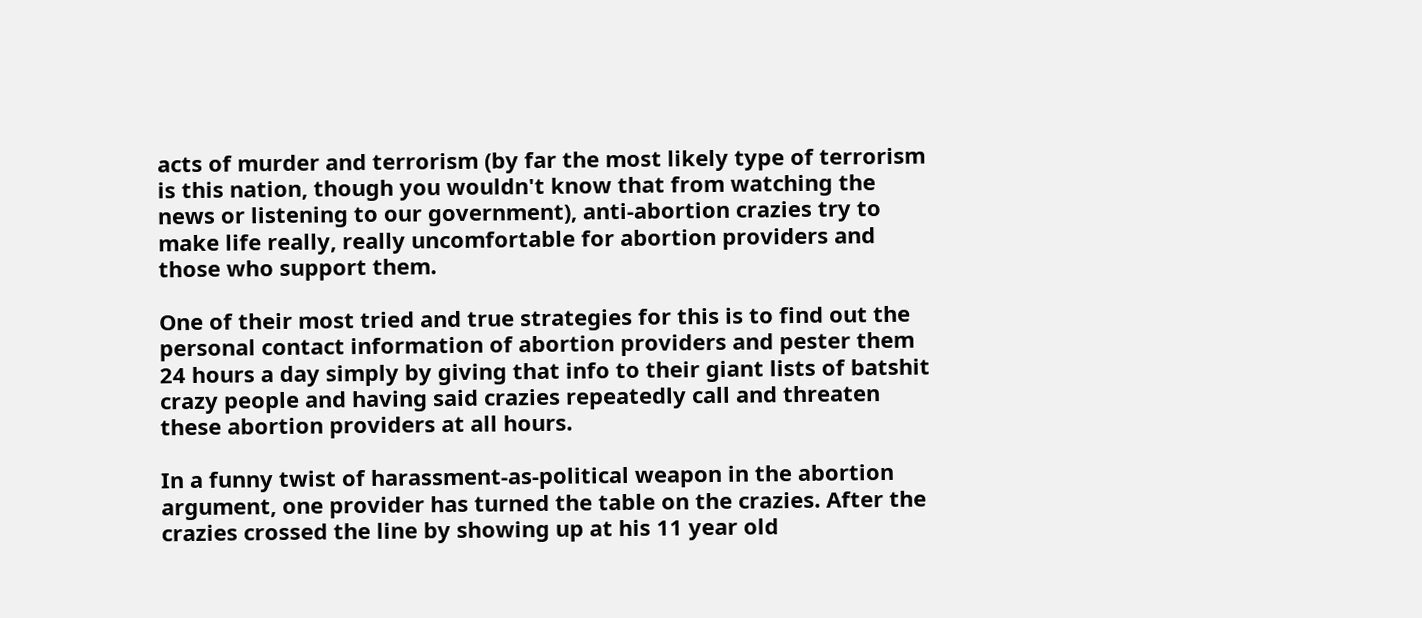acts of murder and terrorism (by far the most likely type of terrorism is this nation, though you wouldn't know that from watching the news or listening to our government), anti-abortion crazies try to make life really, really uncomfortable for abortion providers and those who support them.

One of their most tried and true strategies for this is to find out the personal contact information of abortion providers and pester them 24 hours a day simply by giving that info to their giant lists of batshit crazy people and having said crazies repeatedly call and threaten these abortion providers at all hours.

In a funny twist of harassment-as-political weapon in the abortion argument, one provider has turned the table on the crazies. After the crazies crossed the line by showing up at his 11 year old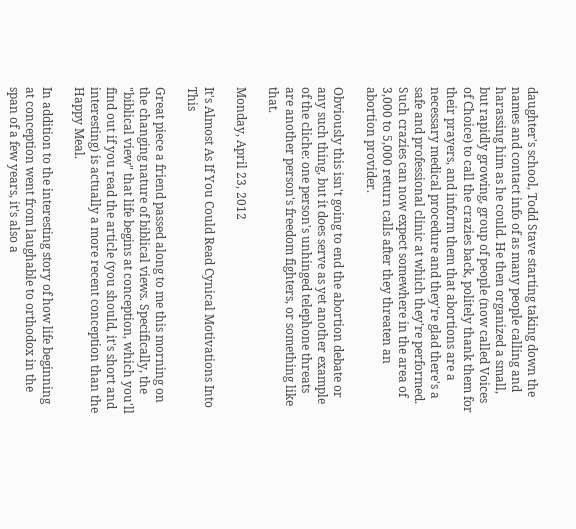daughter's school, Todd Stave starting taking down the names and contact info of as many people calling and harassing him as he could. He then organized a small, but rapidly growing, group of people (now called Voices of Choice) to call the crazies back, politely thank them for their prayers, and inform them that abortions are a necessary medical procedure and they're glad there's a safe and professional clinic at which they're performed. Such crazies can now expect somewhere in the area of 3,000 to 5,000 return calls after they threaten an abortion provider.

Obviously this isn't going to end the abortion debate or any such thing, but it does serve as yet another example of the cliche: one person's unhinged telephone threats are another person's freedom fighters, or something like that.

Monday, April 23, 2012

It's Almost As If You Could Read Cynical Motivations Into This

Great piece a friend passed along to me this morning on the changing nature of biblical views. Specifically, the "biblical view" that life begins at conception, which you'll find out if you read the article (you should, it's short and interesting) is actually a more recent conception than the Happy Meal.

In addition to the interesting story of how life beginning at conception went from laughable to orthodox in the span of a few years, it's also a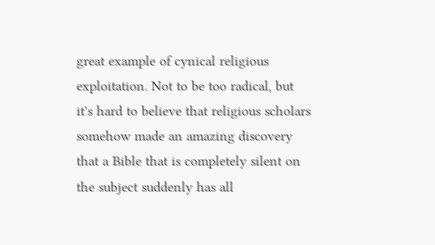great example of cynical religious exploitation. Not to be too radical, but it's hard to believe that religious scholars somehow made an amazing discovery that a Bible that is completely silent on the subject suddenly has all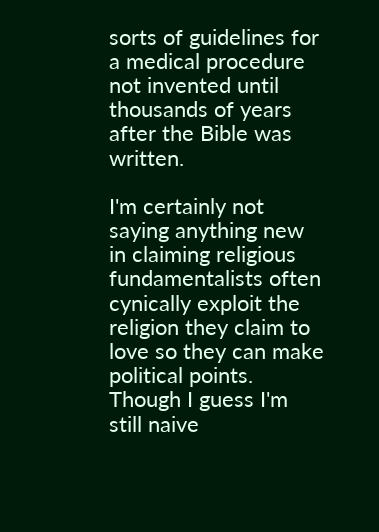sorts of guidelines for a medical procedure not invented until thousands of years after the Bible was written.

I'm certainly not saying anything new in claiming religious fundamentalists often cynically exploit the religion they claim to love so they can make political points. Though I guess I'm still naive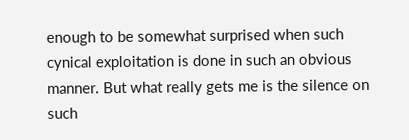enough to be somewhat surprised when such cynical exploitation is done in such an obvious manner. But what really gets me is the silence on such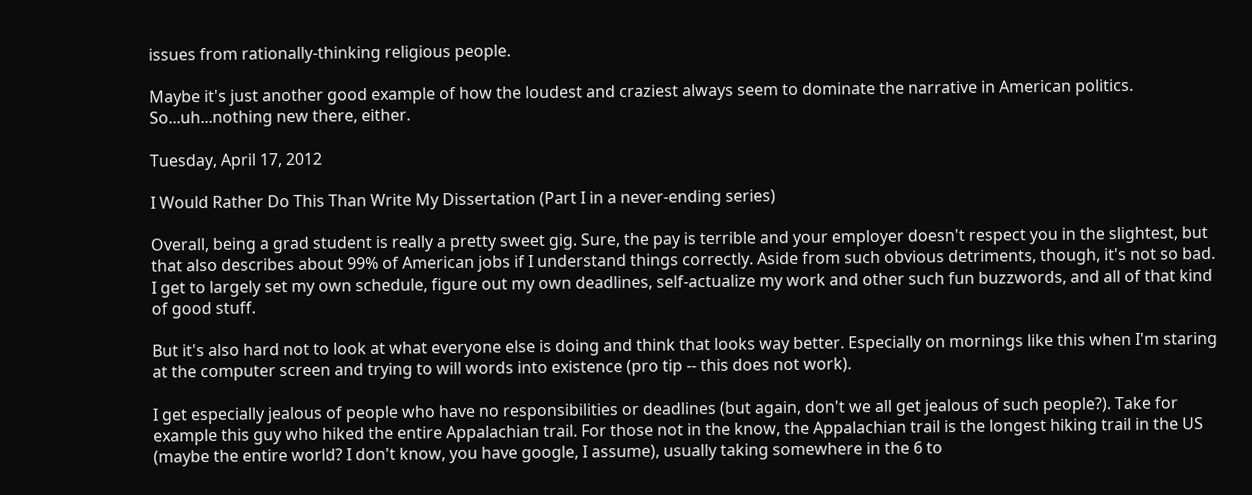issues from rationally-thinking religious people.

Maybe it's just another good example of how the loudest and craziest always seem to dominate the narrative in American politics. So...uh...nothing new there, either.

Tuesday, April 17, 2012

I Would Rather Do This Than Write My Dissertation (Part I in a never-ending series)

Overall, being a grad student is really a pretty sweet gig. Sure, the pay is terrible and your employer doesn't respect you in the slightest, but that also describes about 99% of American jobs if I understand things correctly. Aside from such obvious detriments, though, it's not so bad. I get to largely set my own schedule, figure out my own deadlines, self-actualize my work and other such fun buzzwords, and all of that kind of good stuff.

But it's also hard not to look at what everyone else is doing and think that looks way better. Especially on mornings like this when I'm staring at the computer screen and trying to will words into existence (pro tip -- this does not work).

I get especially jealous of people who have no responsibilities or deadlines (but again, don't we all get jealous of such people?). Take for example this guy who hiked the entire Appalachian trail. For those not in the know, the Appalachian trail is the longest hiking trail in the US (maybe the entire world? I don't know, you have google, I assume), usually taking somewhere in the 6 to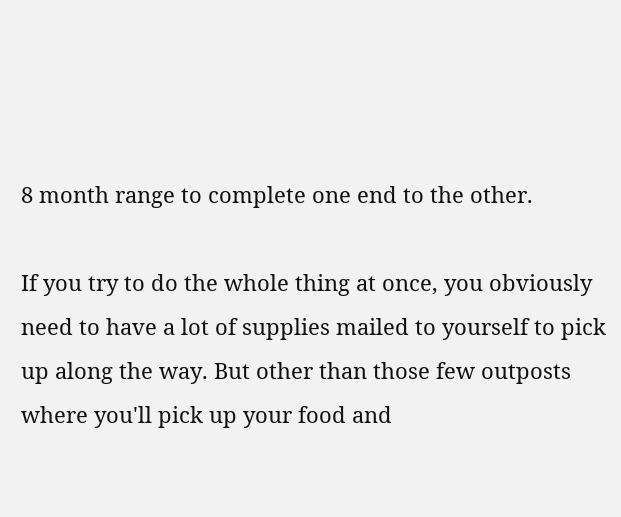8 month range to complete one end to the other.

If you try to do the whole thing at once, you obviously need to have a lot of supplies mailed to yourself to pick up along the way. But other than those few outposts where you'll pick up your food and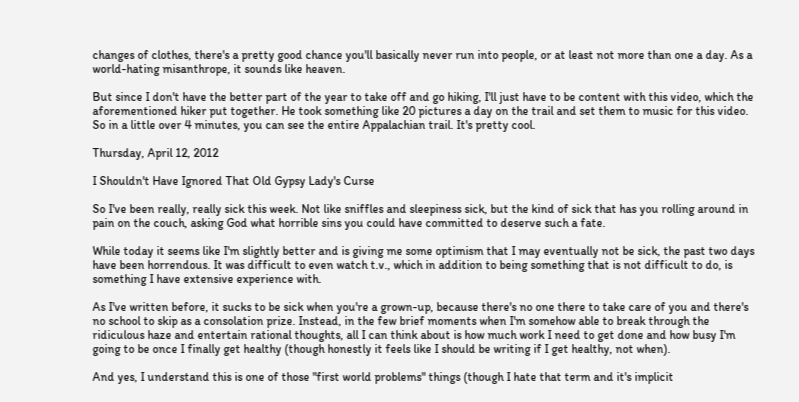changes of clothes, there's a pretty good chance you'll basically never run into people, or at least not more than one a day. As a world-hating misanthrope, it sounds like heaven.

But since I don't have the better part of the year to take off and go hiking, I'll just have to be content with this video, which the aforementioned hiker put together. He took something like 20 pictures a day on the trail and set them to music for this video. So in a little over 4 minutes, you can see the entire Appalachian trail. It's pretty cool.

Thursday, April 12, 2012

I Shouldn't Have Ignored That Old Gypsy Lady's Curse

So I've been really, really sick this week. Not like sniffles and sleepiness sick, but the kind of sick that has you rolling around in pain on the couch, asking God what horrible sins you could have committed to deserve such a fate.

While today it seems like I'm slightly better and is giving me some optimism that I may eventually not be sick, the past two days have been horrendous. It was difficult to even watch t.v., which in addition to being something that is not difficult to do, is something I have extensive experience with.

As I've written before, it sucks to be sick when you're a grown-up, because there's no one there to take care of you and there's no school to skip as a consolation prize. Instead, in the few brief moments when I'm somehow able to break through the ridiculous haze and entertain rational thoughts, all I can think about is how much work I need to get done and how busy I'm going to be once I finally get healthy (though honestly it feels like I should be writing if I get healthy, not when).

And yes, I understand this is one of those "first world problems" things (though I hate that term and it's implicit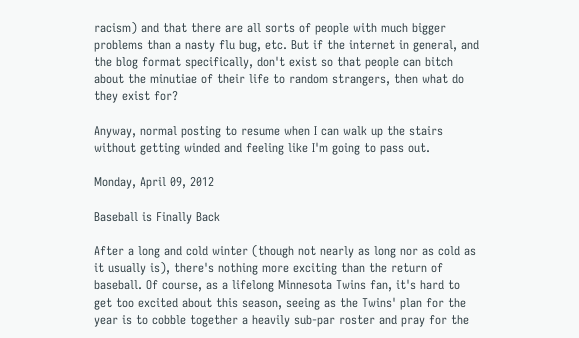racism) and that there are all sorts of people with much bigger problems than a nasty flu bug, etc. But if the internet in general, and the blog format specifically, don't exist so that people can bitch about the minutiae of their life to random strangers, then what do they exist for?

Anyway, normal posting to resume when I can walk up the stairs without getting winded and feeling like I'm going to pass out.

Monday, April 09, 2012

Baseball is Finally Back

After a long and cold winter (though not nearly as long nor as cold as it usually is), there's nothing more exciting than the return of baseball. Of course, as a lifelong Minnesota Twins fan, it's hard to get too excited about this season, seeing as the Twins' plan for the year is to cobble together a heavily sub-par roster and pray for the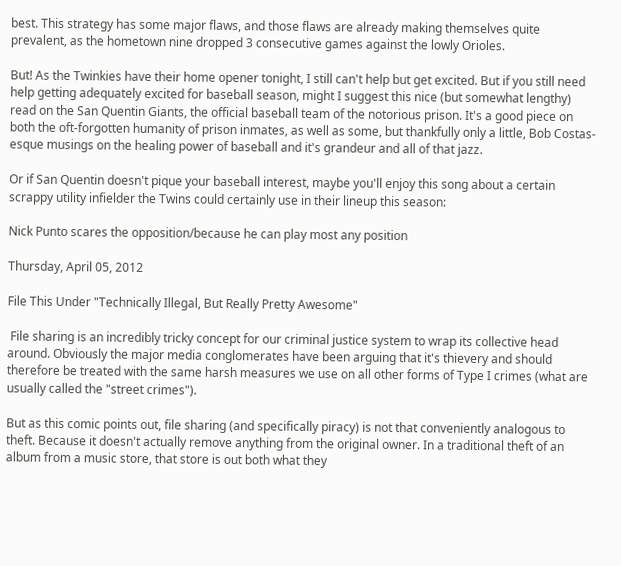best. This strategy has some major flaws, and those flaws are already making themselves quite prevalent, as the hometown nine dropped 3 consecutive games against the lowly Orioles.

But! As the Twinkies have their home opener tonight, I still can't help but get excited. But if you still need help getting adequately excited for baseball season, might I suggest this nice (but somewhat lengthy) read on the San Quentin Giants, the official baseball team of the notorious prison. It's a good piece on both the oft-forgotten humanity of prison inmates, as well as some, but thankfully only a little, Bob Costas-esque musings on the healing power of baseball and it's grandeur and all of that jazz.

Or if San Quentin doesn't pique your baseball interest, maybe you'll enjoy this song about a certain scrappy utility infielder the Twins could certainly use in their lineup this season:

Nick Punto scares the opposition/because he can play most any position

Thursday, April 05, 2012

File This Under "Technically Illegal, But Really Pretty Awesome"

 File sharing is an incredibly tricky concept for our criminal justice system to wrap its collective head around. Obviously the major media conglomerates have been arguing that it's thievery and should therefore be treated with the same harsh measures we use on all other forms of Type I crimes (what are usually called the "street crimes").

But as this comic points out, file sharing (and specifically piracy) is not that conveniently analogous to theft. Because it doesn't actually remove anything from the original owner. In a traditional theft of an album from a music store, that store is out both what they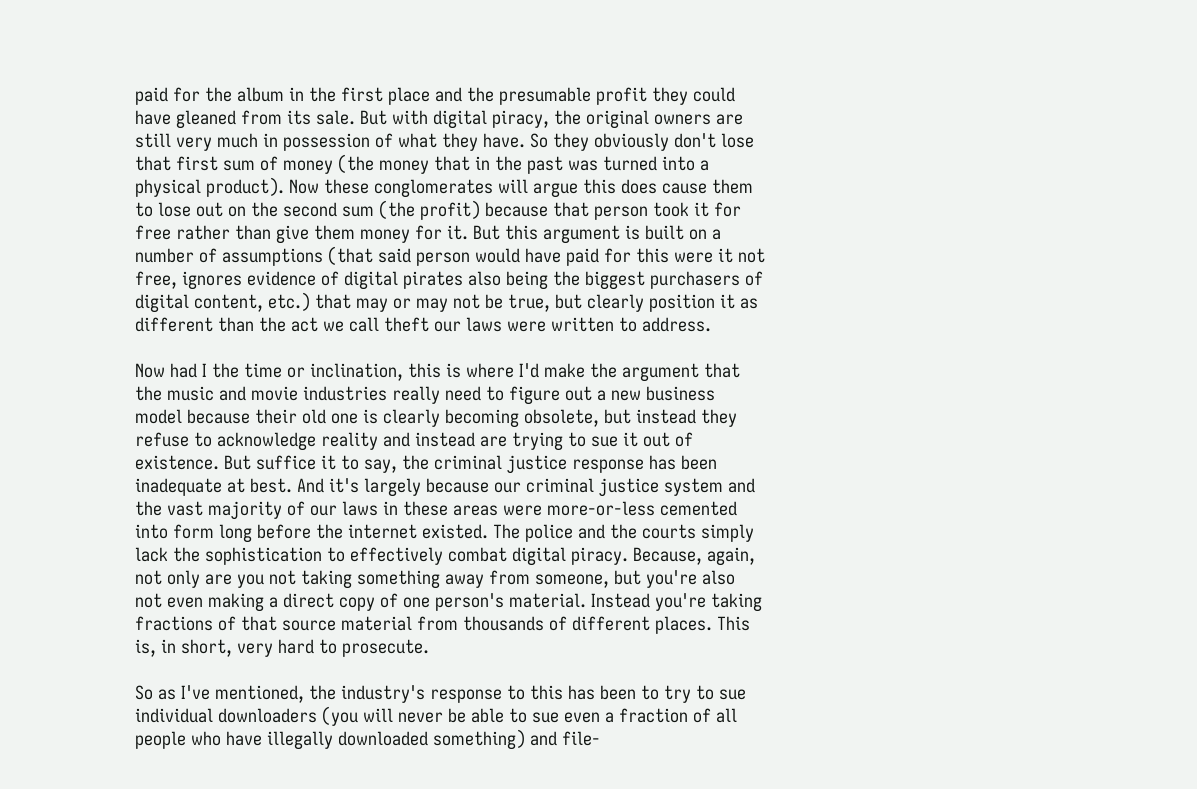paid for the album in the first place and the presumable profit they could have gleaned from its sale. But with digital piracy, the original owners are still very much in possession of what they have. So they obviously don't lose that first sum of money (the money that in the past was turned into a physical product). Now these conglomerates will argue this does cause them to lose out on the second sum (the profit) because that person took it for free rather than give them money for it. But this argument is built on a number of assumptions (that said person would have paid for this were it not free, ignores evidence of digital pirates also being the biggest purchasers of digital content, etc.) that may or may not be true, but clearly position it as different than the act we call theft our laws were written to address.

Now had I the time or inclination, this is where I'd make the argument that the music and movie industries really need to figure out a new business model because their old one is clearly becoming obsolete, but instead they refuse to acknowledge reality and instead are trying to sue it out of existence. But suffice it to say, the criminal justice response has been inadequate at best. And it's largely because our criminal justice system and the vast majority of our laws in these areas were more-or-less cemented into form long before the internet existed. The police and the courts simply lack the sophistication to effectively combat digital piracy. Because, again, not only are you not taking something away from someone, but you're also not even making a direct copy of one person's material. Instead you're taking fractions of that source material from thousands of different places. This is, in short, very hard to prosecute.

So as I've mentioned, the industry's response to this has been to try to sue individual downloaders (you will never be able to sue even a fraction of all people who have illegally downloaded something) and file-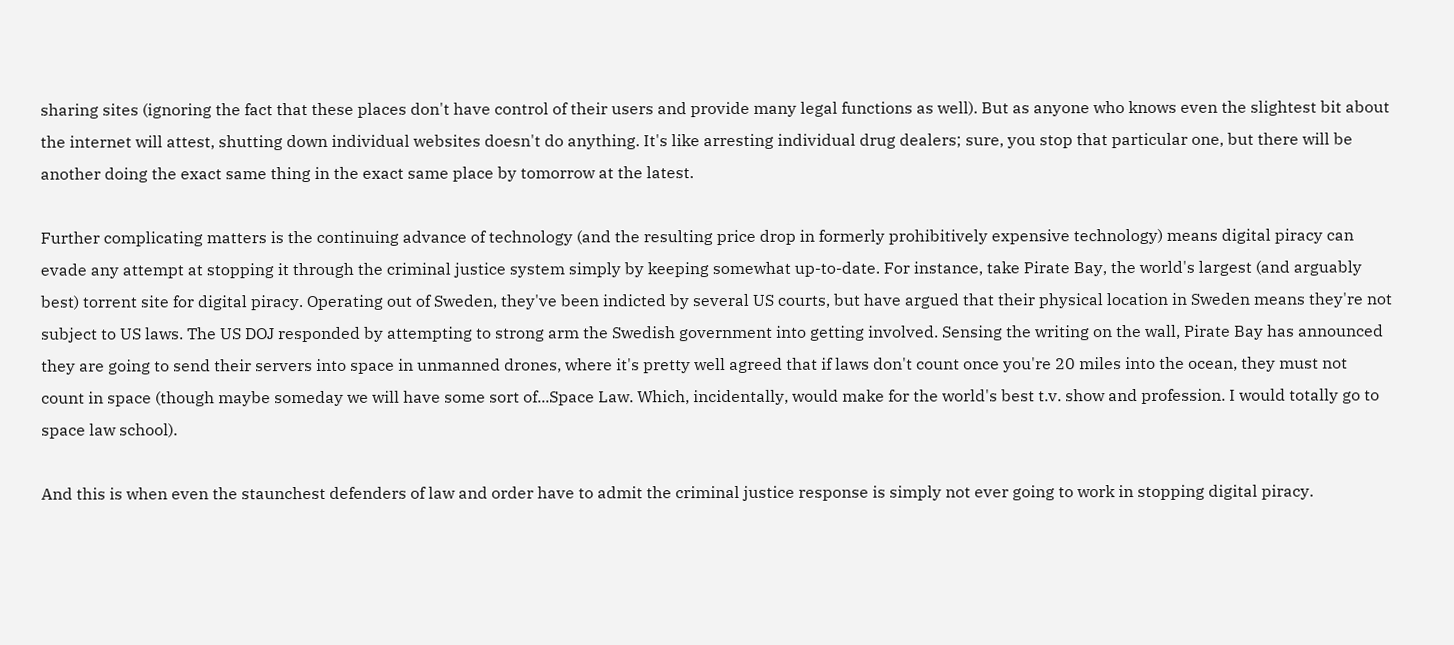sharing sites (ignoring the fact that these places don't have control of their users and provide many legal functions as well). But as anyone who knows even the slightest bit about the internet will attest, shutting down individual websites doesn't do anything. It's like arresting individual drug dealers; sure, you stop that particular one, but there will be another doing the exact same thing in the exact same place by tomorrow at the latest.

Further complicating matters is the continuing advance of technology (and the resulting price drop in formerly prohibitively expensive technology) means digital piracy can evade any attempt at stopping it through the criminal justice system simply by keeping somewhat up-to-date. For instance, take Pirate Bay, the world's largest (and arguably best) torrent site for digital piracy. Operating out of Sweden, they've been indicted by several US courts, but have argued that their physical location in Sweden means they're not subject to US laws. The US DOJ responded by attempting to strong arm the Swedish government into getting involved. Sensing the writing on the wall, Pirate Bay has announced they are going to send their servers into space in unmanned drones, where it's pretty well agreed that if laws don't count once you're 20 miles into the ocean, they must not count in space (though maybe someday we will have some sort of...Space Law. Which, incidentally, would make for the world's best t.v. show and profession. I would totally go to space law school).

And this is when even the staunchest defenders of law and order have to admit the criminal justice response is simply not ever going to work in stopping digital piracy.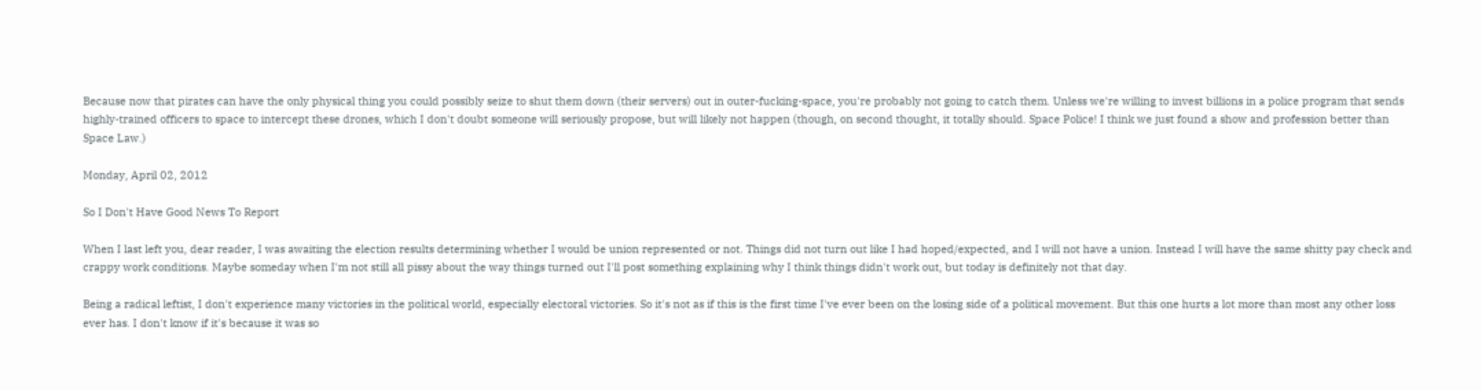Because now that pirates can have the only physical thing you could possibly seize to shut them down (their servers) out in outer-fucking-space, you're probably not going to catch them. Unless we're willing to invest billions in a police program that sends highly-trained officers to space to intercept these drones, which I don't doubt someone will seriously propose, but will likely not happen (though, on second thought, it totally should. Space Police! I think we just found a show and profession better than Space Law.)

Monday, April 02, 2012

So I Don't Have Good News To Report

When I last left you, dear reader, I was awaiting the election results determining whether I would be union represented or not. Things did not turn out like I had hoped/expected, and I will not have a union. Instead I will have the same shitty pay check and crappy work conditions. Maybe someday when I'm not still all pissy about the way things turned out I'll post something explaining why I think things didn't work out, but today is definitely not that day.

Being a radical leftist, I don't experience many victories in the political world, especially electoral victories. So it's not as if this is the first time I've ever been on the losing side of a political movement. But this one hurts a lot more than most any other loss ever has. I don't know if it's because it was so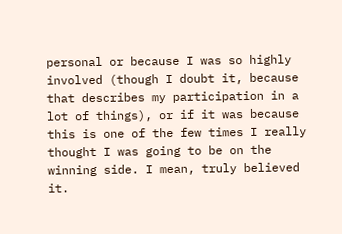personal or because I was so highly involved (though I doubt it, because that describes my participation in a lot of things), or if it was because this is one of the few times I really thought I was going to be on the winning side. I mean, truly believed it.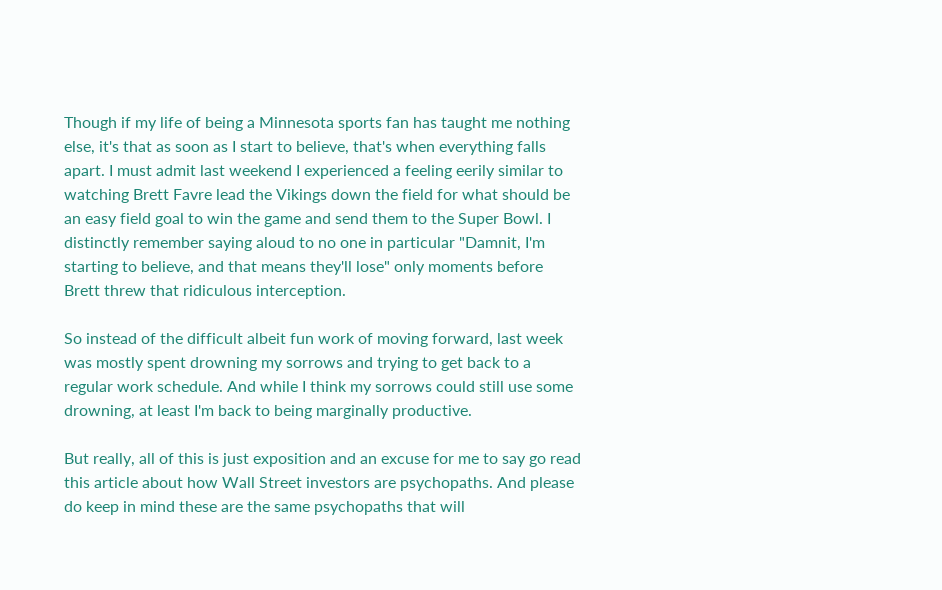Though if my life of being a Minnesota sports fan has taught me nothing else, it's that as soon as I start to believe, that's when everything falls apart. I must admit last weekend I experienced a feeling eerily similar to watching Brett Favre lead the Vikings down the field for what should be an easy field goal to win the game and send them to the Super Bowl. I distinctly remember saying aloud to no one in particular "Damnit, I'm starting to believe, and that means they'll lose" only moments before Brett threw that ridiculous interception.

So instead of the difficult albeit fun work of moving forward, last week was mostly spent drowning my sorrows and trying to get back to a regular work schedule. And while I think my sorrows could still use some drowning, at least I'm back to being marginally productive.

But really, all of this is just exposition and an excuse for me to say go read this article about how Wall Street investors are psychopaths. And please do keep in mind these are the same psychopaths that will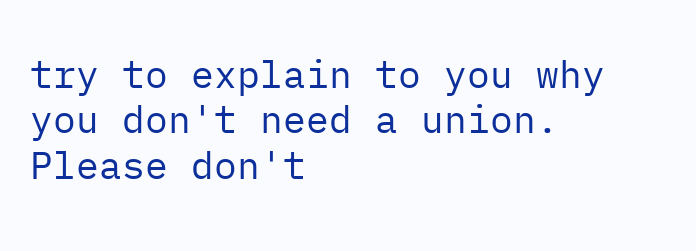try to explain to you why you don't need a union. Please don't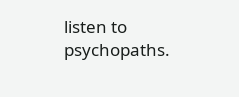listen to psychopaths.